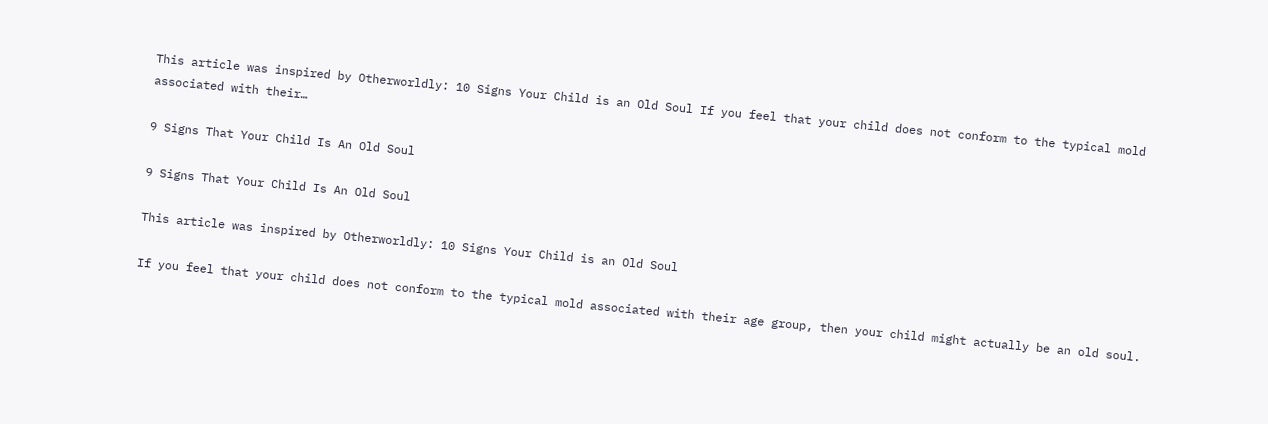This article was inspired by Otherworldly: 10 Signs Your Child is an Old Soul If you feel that your child does not conform to the typical mold associated with their…

9 Signs That Your Child Is An Old Soul

9 Signs That Your Child Is An Old Soul

This article was inspired by Otherworldly: 10 Signs Your Child is an Old Soul

If you feel that your child does not conform to the typical mold associated with their age group, then your child might actually be an old soul.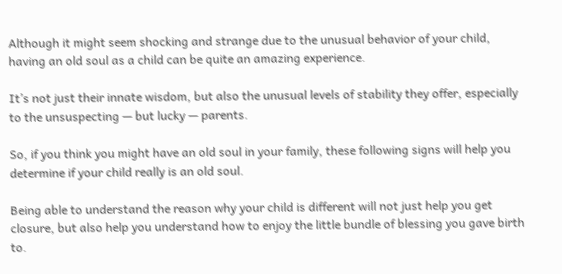Although it might seem shocking and strange due to the unusual behavior of your child, having an old soul as a child can be quite an amazing experience.

It’s not just their innate wisdom, but also the unusual levels of stability they offer, especially to the unsuspecting — but lucky — parents.

So, if you think you might have an old soul in your family, these following signs will help you determine if your child really is an old soul.

Being able to understand the reason why your child is different will not just help you get closure, but also help you understand how to enjoy the little bundle of blessing you gave birth to.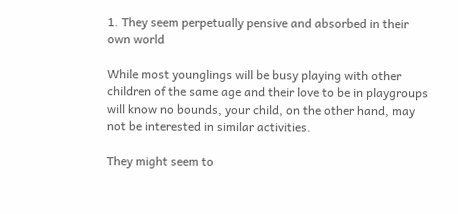1. They seem perpetually pensive and absorbed in their own world

While most younglings will be busy playing with other children of the same age and their love to be in playgroups will know no bounds, your child, on the other hand, may not be interested in similar activities.

They might seem to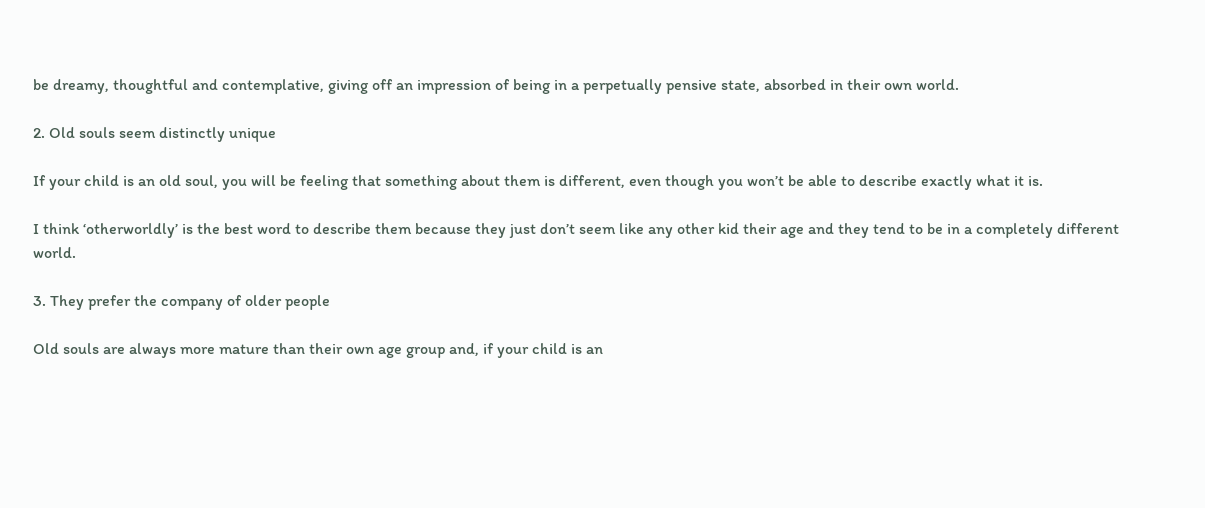be dreamy, thoughtful and contemplative, giving off an impression of being in a perpetually pensive state, absorbed in their own world.

2. Old souls seem distinctly unique

If your child is an old soul, you will be feeling that something about them is different, even though you won’t be able to describe exactly what it is.

I think ‘otherworldly’ is the best word to describe them because they just don’t seem like any other kid their age and they tend to be in a completely different world.

3. They prefer the company of older people

Old souls are always more mature than their own age group and, if your child is an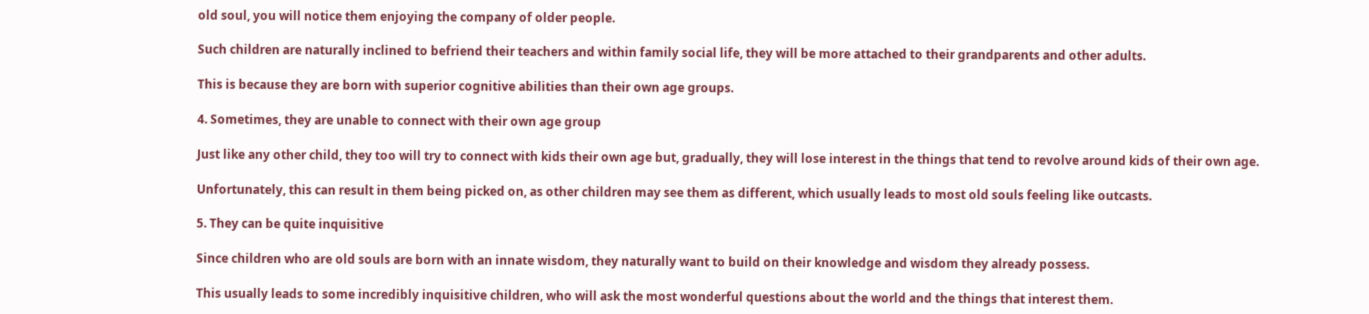old soul, you will notice them enjoying the company of older people.

Such children are naturally inclined to befriend their teachers and within family social life, they will be more attached to their grandparents and other adults.

This is because they are born with superior cognitive abilities than their own age groups.

4. Sometimes, they are unable to connect with their own age group

Just like any other child, they too will try to connect with kids their own age but, gradually, they will lose interest in the things that tend to revolve around kids of their own age.

Unfortunately, this can result in them being picked on, as other children may see them as different, which usually leads to most old souls feeling like outcasts.

5. They can be quite inquisitive

Since children who are old souls are born with an innate wisdom, they naturally want to build on their knowledge and wisdom they already possess.

This usually leads to some incredibly inquisitive children, who will ask the most wonderful questions about the world and the things that interest them.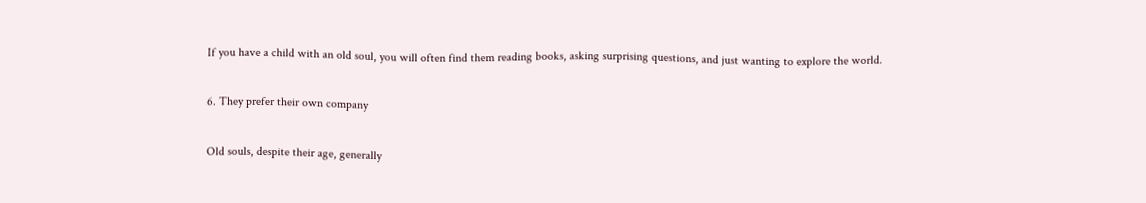If you have a child with an old soul, you will often find them reading books, asking surprising questions, and just wanting to explore the world.

6. They prefer their own company

Old souls, despite their age, generally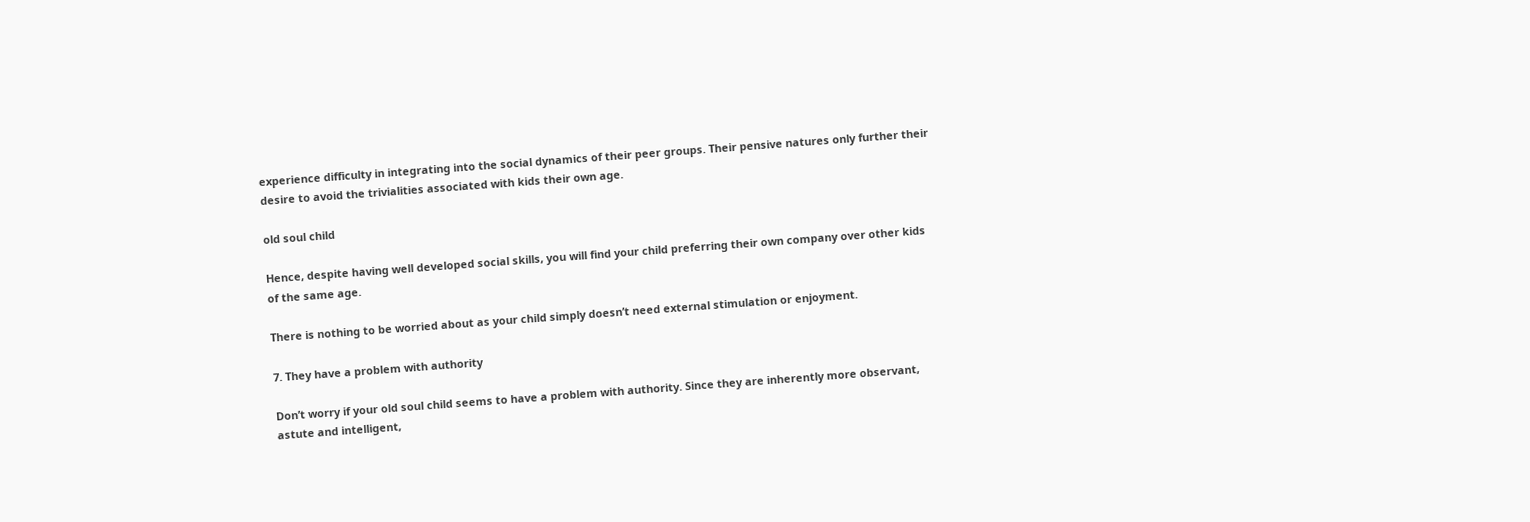experience difficulty in integrating into the social dynamics of their peer groups. Their pensive natures only further their desire to avoid the trivialities associated with kids their own age.

old soul child

Hence, despite having well developed social skills, you will find your child preferring their own company over other kids of the same age.

There is nothing to be worried about as your child simply doesn’t need external stimulation or enjoyment.

7. They have a problem with authority

Don’t worry if your old soul child seems to have a problem with authority. Since they are inherently more observant, astute and intelligent,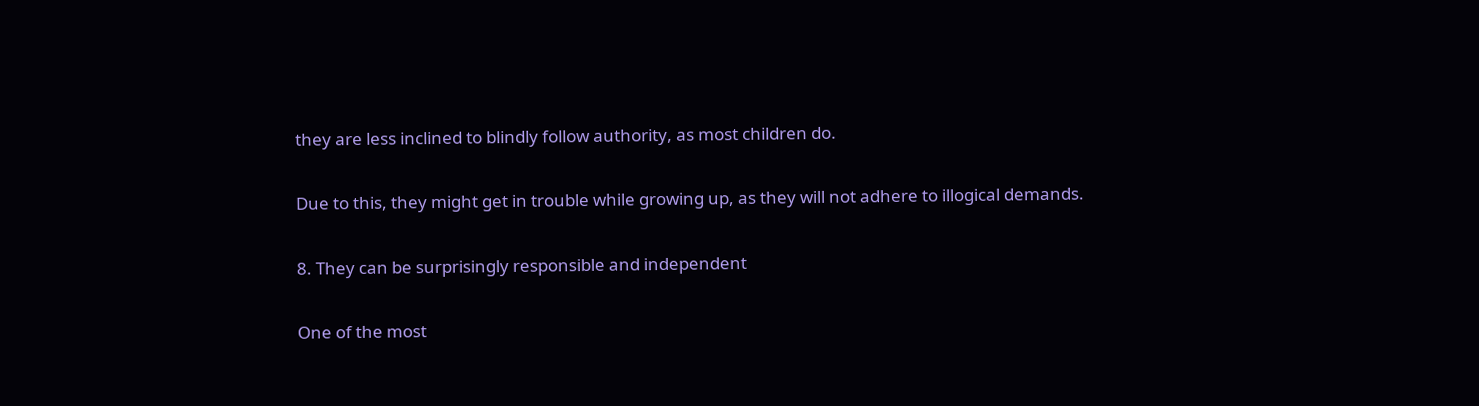they are less inclined to blindly follow authority, as most children do.

Due to this, they might get in trouble while growing up, as they will not adhere to illogical demands.

8. They can be surprisingly responsible and independent

One of the most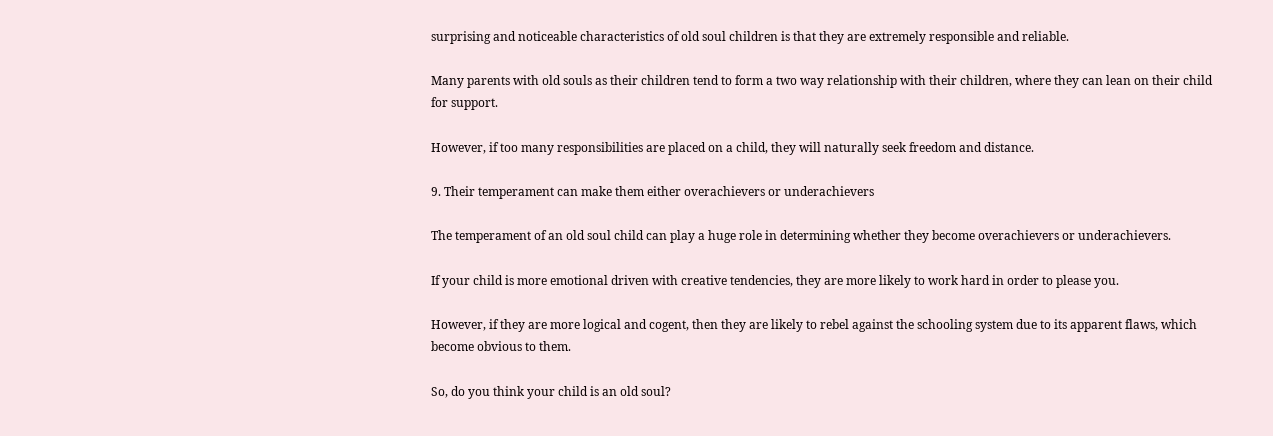surprising and noticeable characteristics of old soul children is that they are extremely responsible and reliable.

Many parents with old souls as their children tend to form a two way relationship with their children, where they can lean on their child for support.

However, if too many responsibilities are placed on a child, they will naturally seek freedom and distance.

9. Their temperament can make them either overachievers or underachievers

The temperament of an old soul child can play a huge role in determining whether they become overachievers or underachievers.

If your child is more emotional driven with creative tendencies, they are more likely to work hard in order to please you.

However, if they are more logical and cogent, then they are likely to rebel against the schooling system due to its apparent flaws, which become obvious to them.

So, do you think your child is an old soul?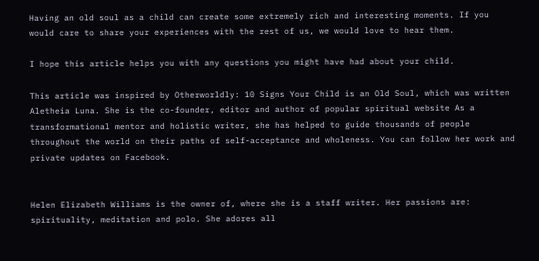Having an old soul as a child can create some extremely rich and interesting moments. If you would care to share your experiences with the rest of us, we would love to hear them.

I hope this article helps you with any questions you might have had about your child.

This article was inspired by Otherworldly: 10 Signs Your Child is an Old Soul, which was written Aletheia Luna. She is the co-founder, editor and author of popular spiritual website As a transformational mentor and holistic writer, she has helped to guide thousands of people throughout the world on their paths of self-acceptance and wholeness. You can follow her work and private updates on Facebook.


Helen Elizabeth Williams is the owner of, where she is a staff writer. Her passions are: spirituality, meditation and polo. She adores all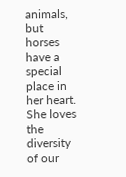animals, but horses have a special place in her heart. She loves the diversity of our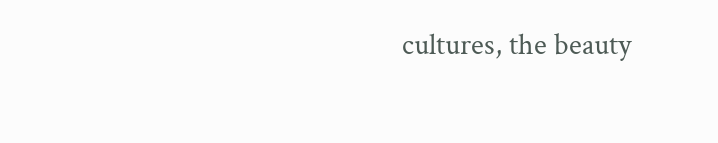cultures, the beauty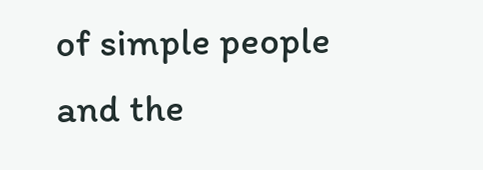of simple people and the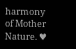harmony of Mother Nature. ♥